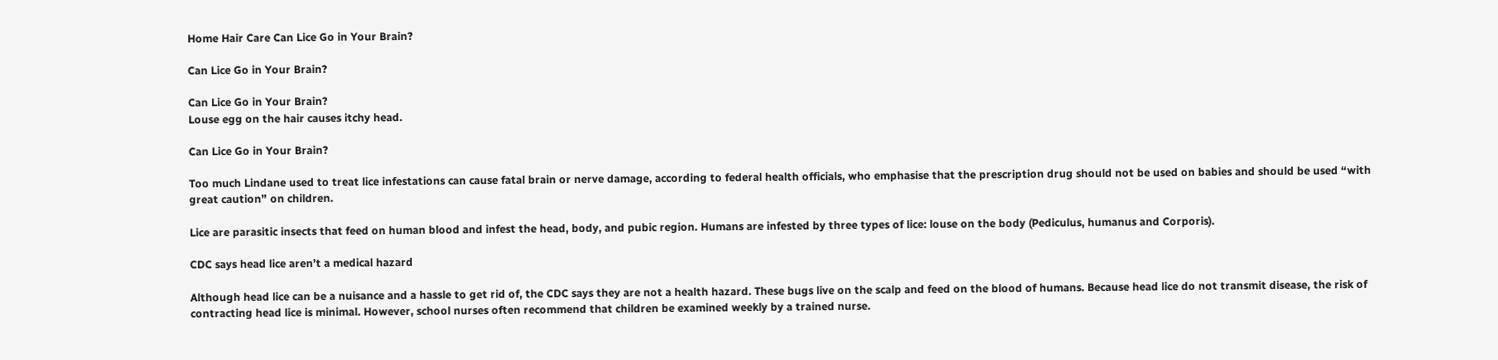Home Hair Care Can Lice Go in Your Brain?

Can Lice Go in Your Brain?

Can Lice Go in Your Brain?
Louse egg on the hair causes itchy head.

Can Lice Go in Your Brain?

Too much Lindane used to treat lice infestations can cause fatal brain or nerve damage, according to federal health officials, who emphasise that the prescription drug should not be used on babies and should be used “with great caution” on children.

Lice are parasitic insects that feed on human blood and infest the head, body, and pubic region. Humans are infested by three types of lice: louse on the body (Pediculus, humanus and Corporis).

CDC says head lice aren’t a medical hazard

Although head lice can be a nuisance and a hassle to get rid of, the CDC says they are not a health hazard. These bugs live on the scalp and feed on the blood of humans. Because head lice do not transmit disease, the risk of contracting head lice is minimal. However, school nurses often recommend that children be examined weekly by a trained nurse.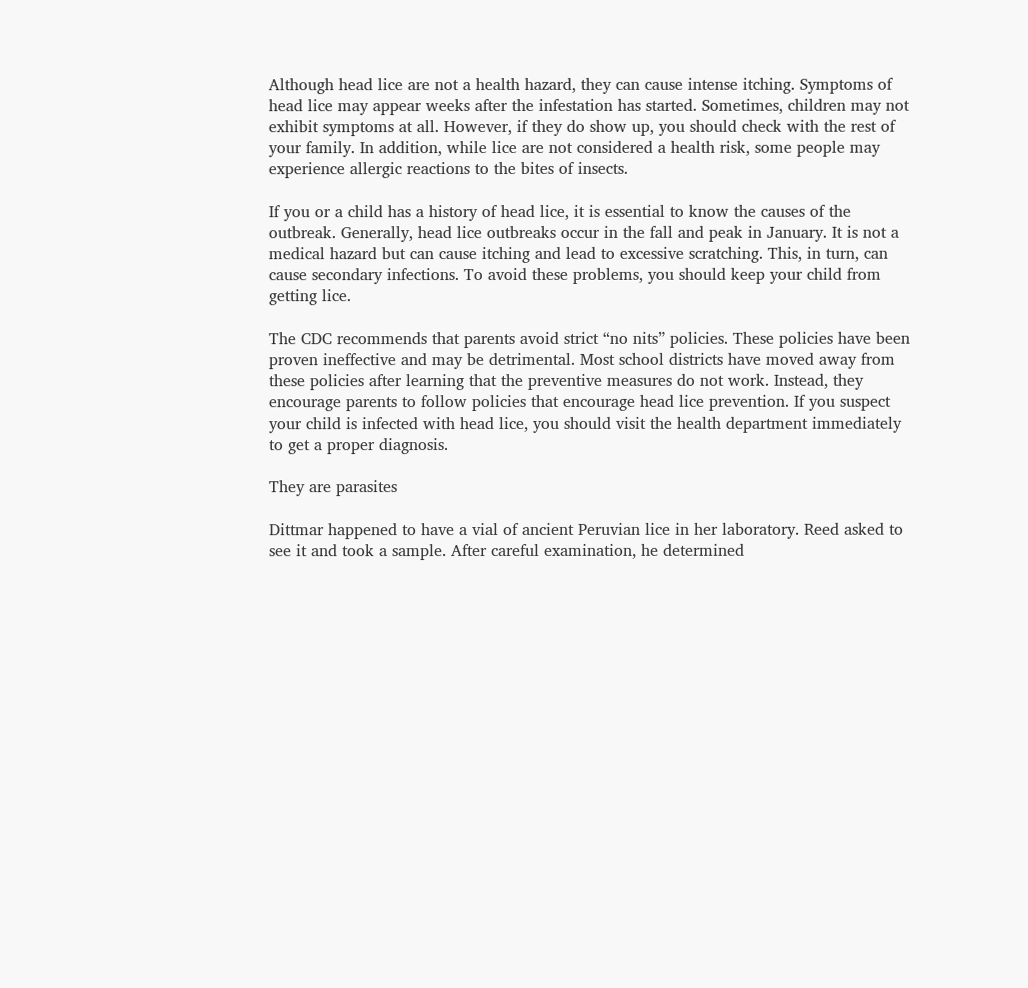Although head lice are not a health hazard, they can cause intense itching. Symptoms of head lice may appear weeks after the infestation has started. Sometimes, children may not exhibit symptoms at all. However, if they do show up, you should check with the rest of your family. In addition, while lice are not considered a health risk, some people may experience allergic reactions to the bites of insects.

If you or a child has a history of head lice, it is essential to know the causes of the outbreak. Generally, head lice outbreaks occur in the fall and peak in January. It is not a medical hazard but can cause itching and lead to excessive scratching. This, in turn, can cause secondary infections. To avoid these problems, you should keep your child from getting lice.

The CDC recommends that parents avoid strict “no nits” policies. These policies have been proven ineffective and may be detrimental. Most school districts have moved away from these policies after learning that the preventive measures do not work. Instead, they encourage parents to follow policies that encourage head lice prevention. If you suspect your child is infected with head lice, you should visit the health department immediately to get a proper diagnosis.

They are parasites

Dittmar happened to have a vial of ancient Peruvian lice in her laboratory. Reed asked to see it and took a sample. After careful examination, he determined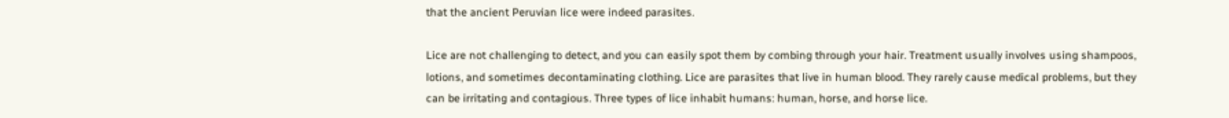that the ancient Peruvian lice were indeed parasites.

Lice are not challenging to detect, and you can easily spot them by combing through your hair. Treatment usually involves using shampoos, lotions, and sometimes decontaminating clothing. Lice are parasites that live in human blood. They rarely cause medical problems, but they can be irritating and contagious. Three types of lice inhabit humans: human, horse, and horse lice.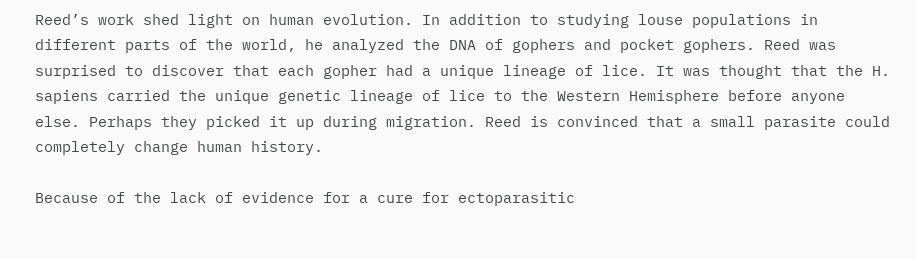Reed’s work shed light on human evolution. In addition to studying louse populations in different parts of the world, he analyzed the DNA of gophers and pocket gophers. Reed was surprised to discover that each gopher had a unique lineage of lice. It was thought that the H. sapiens carried the unique genetic lineage of lice to the Western Hemisphere before anyone else. Perhaps they picked it up during migration. Reed is convinced that a small parasite could completely change human history.

Because of the lack of evidence for a cure for ectoparasitic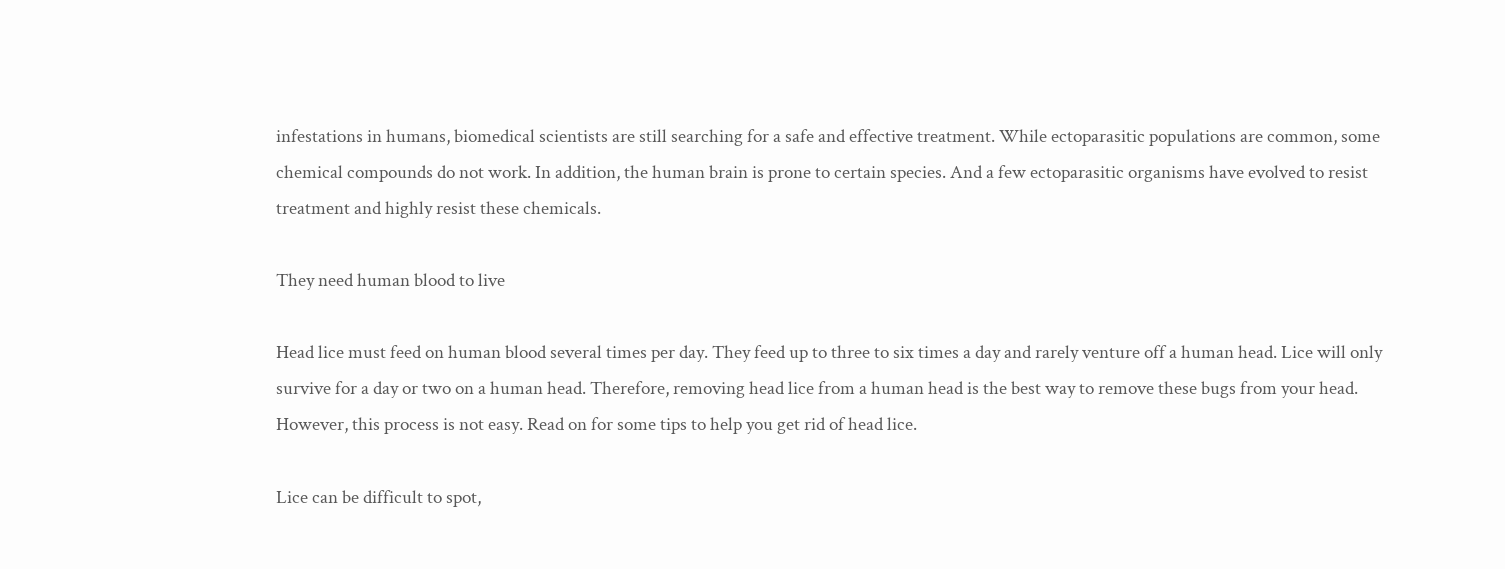infestations in humans, biomedical scientists are still searching for a safe and effective treatment. While ectoparasitic populations are common, some chemical compounds do not work. In addition, the human brain is prone to certain species. And a few ectoparasitic organisms have evolved to resist treatment and highly resist these chemicals.

They need human blood to live

Head lice must feed on human blood several times per day. They feed up to three to six times a day and rarely venture off a human head. Lice will only survive for a day or two on a human head. Therefore, removing head lice from a human head is the best way to remove these bugs from your head. However, this process is not easy. Read on for some tips to help you get rid of head lice.

Lice can be difficult to spot,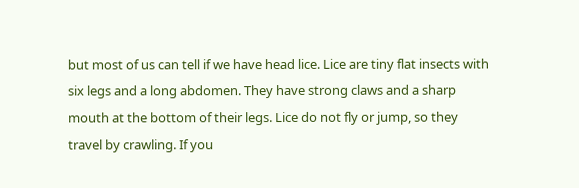but most of us can tell if we have head lice. Lice are tiny flat insects with six legs and a long abdomen. They have strong claws and a sharp mouth at the bottom of their legs. Lice do not fly or jump, so they travel by crawling. If you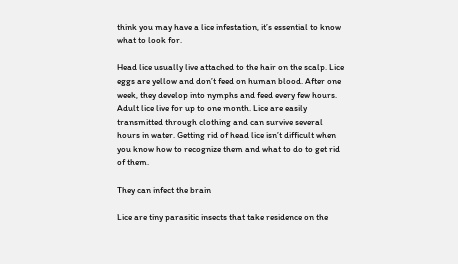think you may have a lice infestation, it’s essential to know what to look for.

Head lice usually live attached to the hair on the scalp. Lice eggs are yellow and don’t feed on human blood. After one week, they develop into nymphs and feed every few hours. Adult lice live for up to one month. Lice are easily transmitted through clothing and can survive several hours in water. Getting rid of head lice isn’t difficult when you know how to recognize them and what to do to get rid of them.

They can infect the brain

Lice are tiny parasitic insects that take residence on the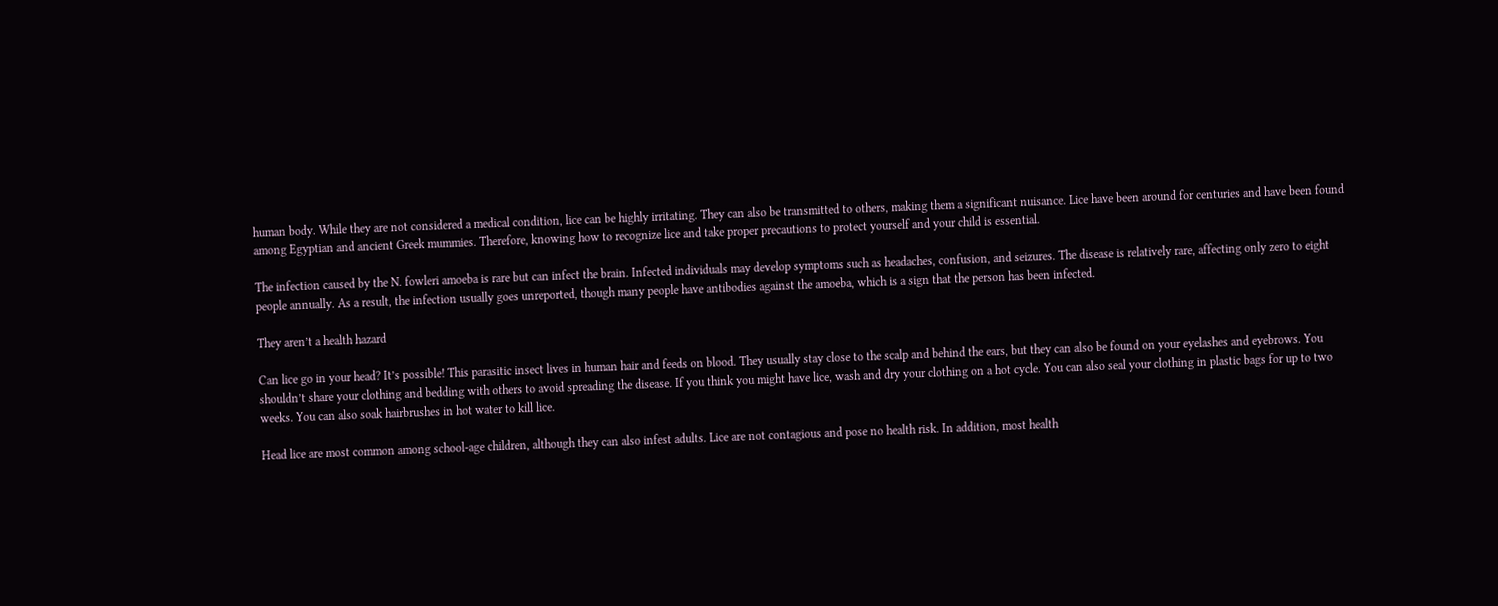human body. While they are not considered a medical condition, lice can be highly irritating. They can also be transmitted to others, making them a significant nuisance. Lice have been around for centuries and have been found among Egyptian and ancient Greek mummies. Therefore, knowing how to recognize lice and take proper precautions to protect yourself and your child is essential.

The infection caused by the N. fowleri amoeba is rare but can infect the brain. Infected individuals may develop symptoms such as headaches, confusion, and seizures. The disease is relatively rare, affecting only zero to eight people annually. As a result, the infection usually goes unreported, though many people have antibodies against the amoeba, which is a sign that the person has been infected.

They aren’t a health hazard

Can lice go in your head? It’s possible! This parasitic insect lives in human hair and feeds on blood. They usually stay close to the scalp and behind the ears, but they can also be found on your eyelashes and eyebrows. You shouldn’t share your clothing and bedding with others to avoid spreading the disease. If you think you might have lice, wash and dry your clothing on a hot cycle. You can also seal your clothing in plastic bags for up to two weeks. You can also soak hairbrushes in hot water to kill lice.

Head lice are most common among school-age children, although they can also infest adults. Lice are not contagious and pose no health risk. In addition, most health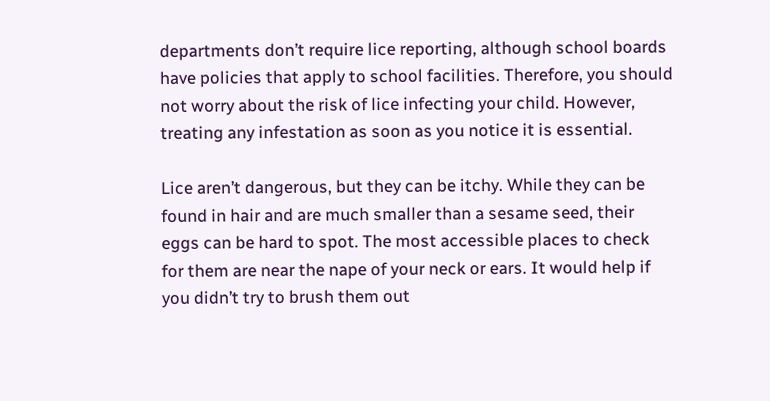departments don’t require lice reporting, although school boards have policies that apply to school facilities. Therefore, you should not worry about the risk of lice infecting your child. However, treating any infestation as soon as you notice it is essential.

Lice aren’t dangerous, but they can be itchy. While they can be found in hair and are much smaller than a sesame seed, their eggs can be hard to spot. The most accessible places to check for them are near the nape of your neck or ears. It would help if you didn’t try to brush them out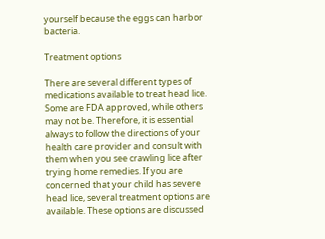yourself because the eggs can harbor bacteria.

Treatment options

There are several different types of medications available to treat head lice. Some are FDA approved, while others may not be. Therefore, it is essential always to follow the directions of your health care provider and consult with them when you see crawling lice after trying home remedies. If you are concerned that your child has severe head lice, several treatment options are available. These options are discussed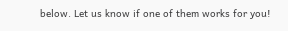below. Let us know if one of them works for you!